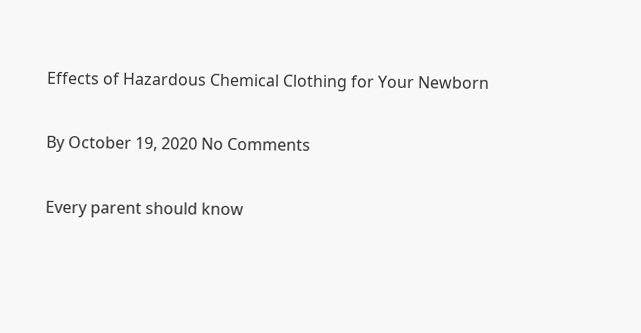Effects of Hazardous Chemical Clothing for Your Newborn

By October 19, 2020 No Comments

Every parent should know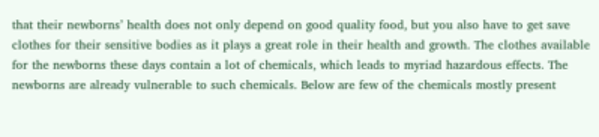that their newborns’ health does not only depend on good quality food, but you also have to get save clothes for their sensitive bodies as it plays a great role in their health and growth. The clothes available for the newborns these days contain a lot of chemicals, which leads to myriad hazardous effects. The newborns are already vulnerable to such chemicals. Below are few of the chemicals mostly present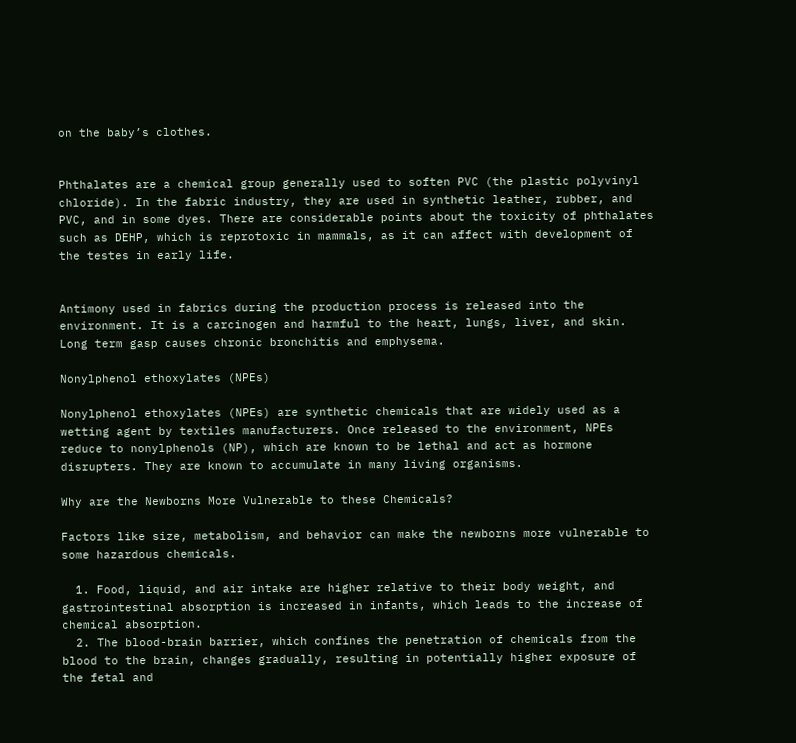on the baby’s clothes.


Phthalates are a chemical group generally used to soften PVC (the plastic polyvinyl chloride). In the fabric industry, they are used in synthetic leather, rubber, and PVC, and in some dyes. There are considerable points about the toxicity of phthalates such as DEHP, which is reprotoxic in mammals, as it can affect with development of the testes in early life.


Antimony used in fabrics during the production process is released into the environment. It is a carcinogen and harmful to the heart, lungs, liver, and skin. Long term gasp causes chronic bronchitis and emphysema.

Nonylphenol ethoxylates (NPEs)

Nonylphenol ethoxylates (NPEs) are synthetic chemicals that are widely used as a wetting agent by textiles manufacturers. Once released to the environment, NPEs reduce to nonylphenols (NP), which are known to be lethal and act as hormone disrupters. They are known to accumulate in many living organisms.

Why are the Newborns More Vulnerable to these Chemicals?

Factors like size, metabolism, and behavior can make the newborns more vulnerable to some hazardous chemicals.

  1. Food, liquid, and air intake are higher relative to their body weight, and gastrointestinal absorption is increased in infants, which leads to the increase of chemical absorption.
  2. The blood-brain barrier, which confines the penetration of chemicals from the blood to the brain, changes gradually, resulting in potentially higher exposure of the fetal and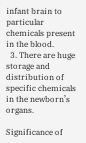infant brain to particular chemicals present in the blood.
  3. There are huge storage and distribution of specific chemicals in the newborn’s organs.

Significance of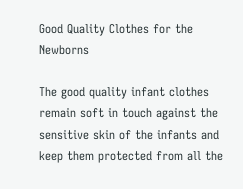Good Quality Clothes for the Newborns

The good quality infant clothes remain soft in touch against the sensitive skin of the infants and keep them protected from all the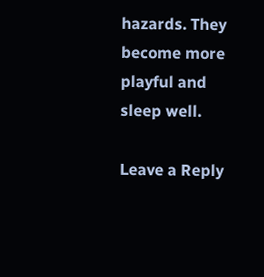hazards. They become more playful and sleep well.

Leave a Reply